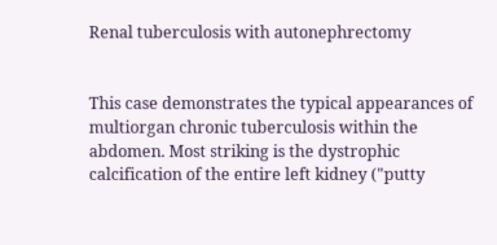Renal tuberculosis with autonephrectomy


This case demonstrates the typical appearances of multiorgan chronic tuberculosis within the abdomen. Most striking is the dystrophic calcification of the entire left kidney ("putty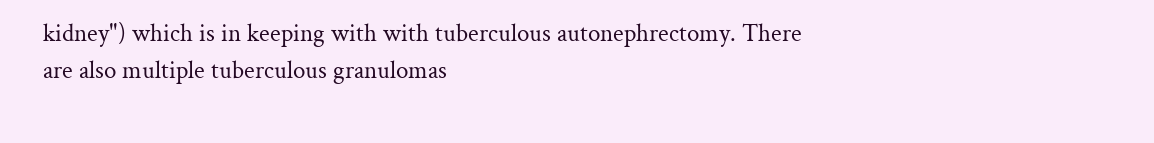kidney") which is in keeping with with tuberculous autonephrectomy. There are also multiple tuberculous granulomas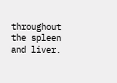throughout the spleen and liver.